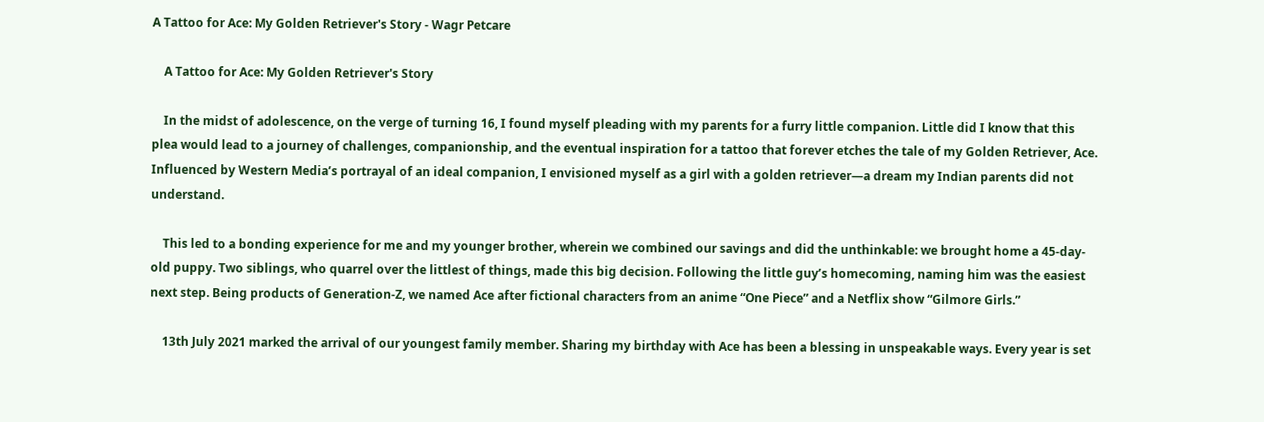A Tattoo for Ace: My Golden Retriever's Story - Wagr Petcare

    A Tattoo for Ace: My Golden Retriever's Story

    In the midst of adolescence, on the verge of turning 16, I found myself pleading with my parents for a furry little companion. Little did I know that this plea would lead to a journey of challenges, companionship, and the eventual inspiration for a tattoo that forever etches the tale of my Golden Retriever, Ace. Influenced by Western Media’s portrayal of an ideal companion, I envisioned myself as a girl with a golden retriever—a dream my Indian parents did not understand.

    This led to a bonding experience for me and my younger brother, wherein we combined our savings and did the unthinkable: we brought home a 45-day-old puppy. Two siblings, who quarrel over the littlest of things, made this big decision. Following the little guy’s homecoming, naming him was the easiest next step. Being products of Generation-Z, we named Ace after fictional characters from an anime “One Piece” and a Netflix show “Gilmore Girls.”

    13th July 2021 marked the arrival of our youngest family member. Sharing my birthday with Ace has been a blessing in unspeakable ways. Every year is set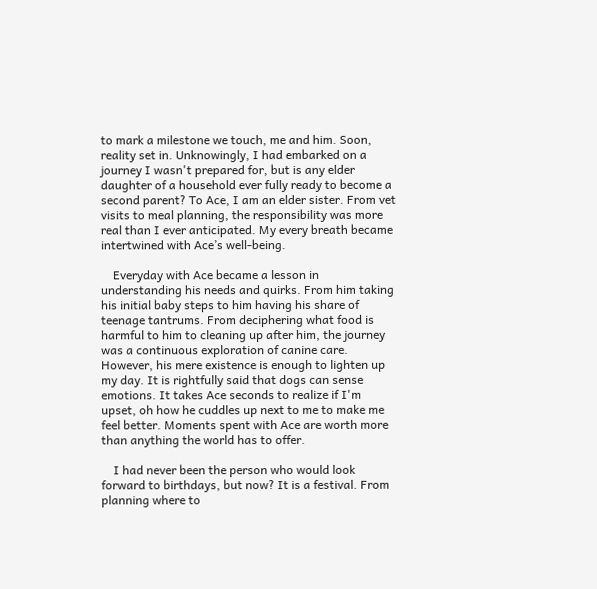to mark a milestone we touch, me and him. Soon, reality set in. Unknowingly, I had embarked on a journey I wasn't prepared for, but is any elder daughter of a household ever fully ready to become a second parent? To Ace, I am an elder sister. From vet visits to meal planning, the responsibility was more real than I ever anticipated. My every breath became intertwined with Ace’s well-being.

    Everyday with Ace became a lesson in understanding his needs and quirks. From him taking his initial baby steps to him having his share of teenage tantrums. From deciphering what food is harmful to him to cleaning up after him, the journey was a continuous exploration of canine care. However, his mere existence is enough to lighten up my day. It is rightfully said that dogs can sense emotions. It takes Ace seconds to realize if I'm upset, oh how he cuddles up next to me to make me feel better. Moments spent with Ace are worth more than anything the world has to offer.

    I had never been the person who would look forward to birthdays, but now? It is a festival. From planning where to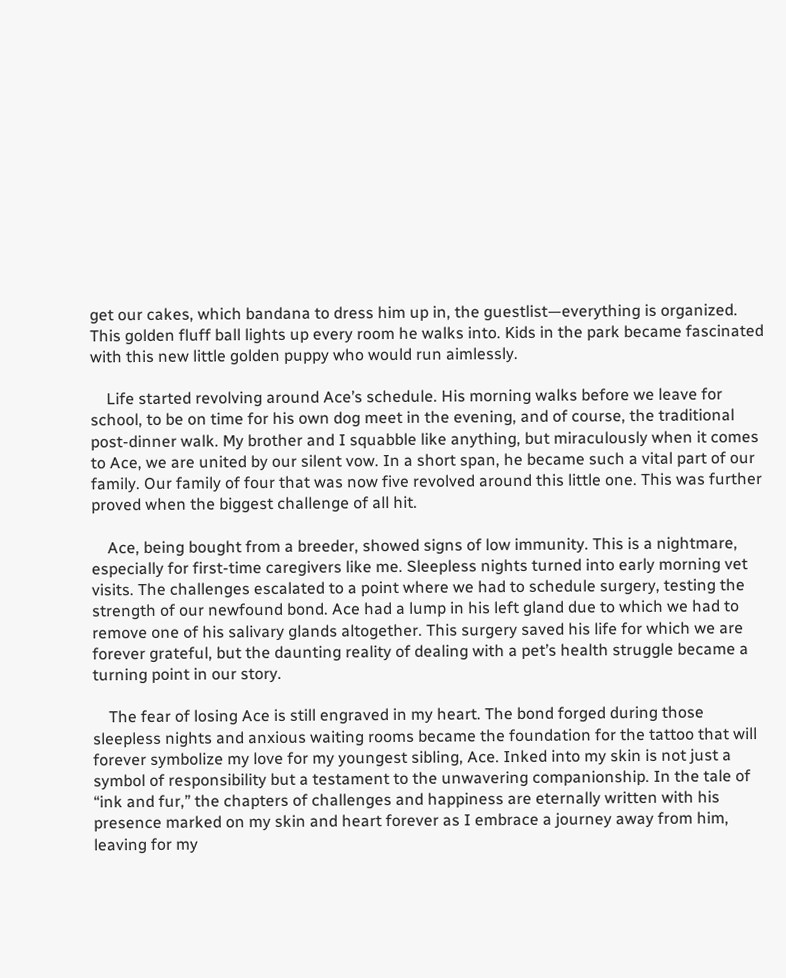get our cakes, which bandana to dress him up in, the guestlist—everything is organized. This golden fluff ball lights up every room he walks into. Kids in the park became fascinated with this new little golden puppy who would run aimlessly.

    Life started revolving around Ace’s schedule. His morning walks before we leave for school, to be on time for his own dog meet in the evening, and of course, the traditional post-dinner walk. My brother and I squabble like anything, but miraculously when it comes to Ace, we are united by our silent vow. In a short span, he became such a vital part of our family. Our family of four that was now five revolved around this little one. This was further proved when the biggest challenge of all hit.

    Ace, being bought from a breeder, showed signs of low immunity. This is a nightmare, especially for first-time caregivers like me. Sleepless nights turned into early morning vet visits. The challenges escalated to a point where we had to schedule surgery, testing the strength of our newfound bond. Ace had a lump in his left gland due to which we had to remove one of his salivary glands altogether. This surgery saved his life for which we are forever grateful, but the daunting reality of dealing with a pet’s health struggle became a turning point in our story.

    The fear of losing Ace is still engraved in my heart. The bond forged during those sleepless nights and anxious waiting rooms became the foundation for the tattoo that will forever symbolize my love for my youngest sibling, Ace. Inked into my skin is not just a symbol of responsibility but a testament to the unwavering companionship. In the tale of “ink and fur,” the chapters of challenges and happiness are eternally written with his presence marked on my skin and heart forever as I embrace a journey away from him, leaving for my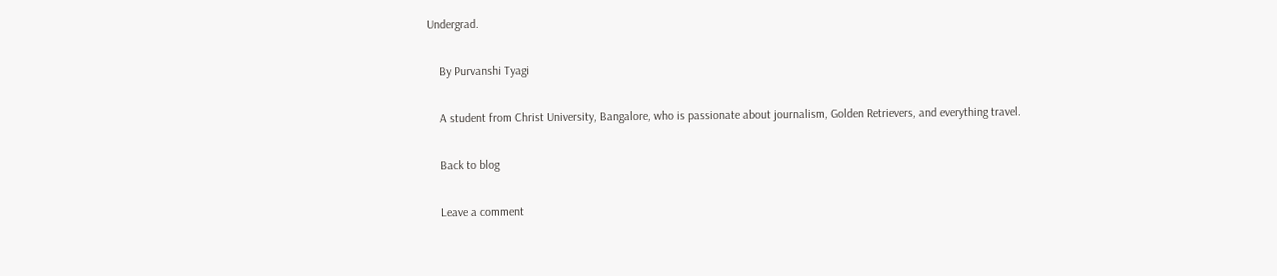Undergrad.

    By Purvanshi Tyagi

    A student from Christ University, Bangalore, who is passionate about journalism, Golden Retrievers, and everything travel.

    Back to blog

    Leave a comment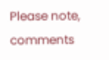Please note, comments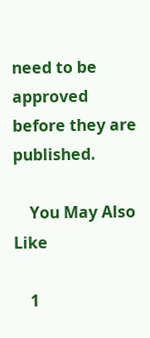need to be approved before they are published.

    You May Also Like

    1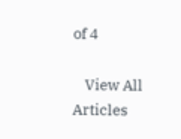of 4

    View All Articles